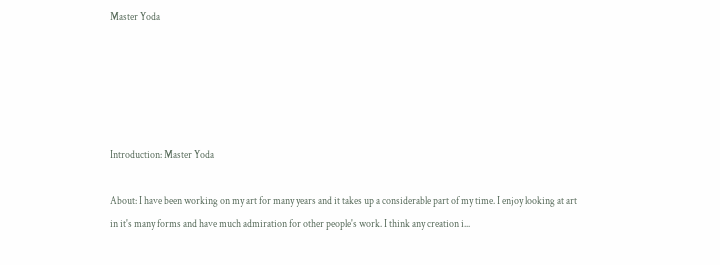Master Yoda





Introduction: Master Yoda

About: I have been working on my art for many years and it takes up a considerable part of my time. I enjoy looking at art in it's many forms and have much admiration for other people's work. I think any creation i...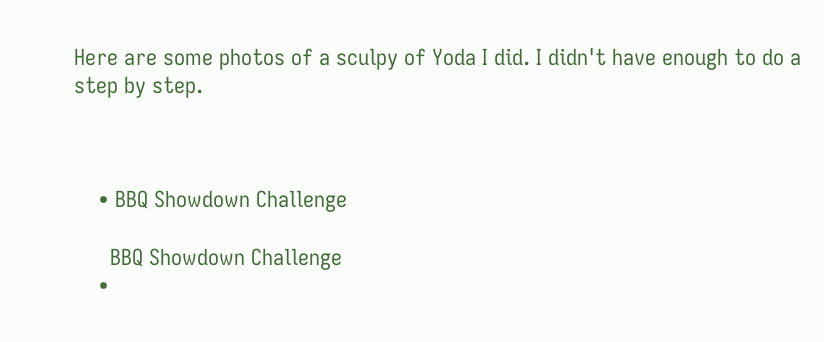Here are some photos of a sculpy of Yoda I did. I didn't have enough to do a step by step.



    • BBQ Showdown Challenge

      BBQ Showdown Challenge
    •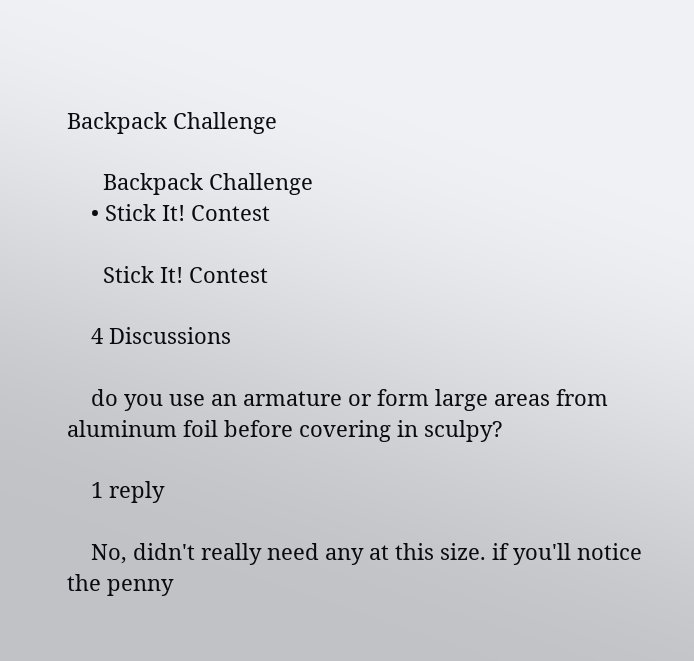Backpack Challenge

      Backpack Challenge
    • Stick It! Contest

      Stick It! Contest

    4 Discussions

    do you use an armature or form large areas from aluminum foil before covering in sculpy?

    1 reply

    No, didn't really need any at this size. if you'll notice the penny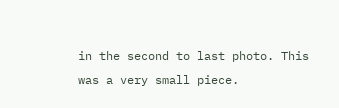in the second to last photo. This was a very small piece.